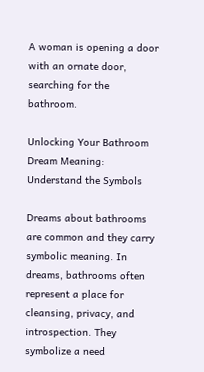A woman is opening a door with an ornate door, searching for the bathroom.

Unlocking Your Bathroom Dream Meaning: Understand the Symbols

Dreams about bathrooms are common and they carry symbolic meaning. In dreams, bathrooms often represent a place for cleansing, privacy, and introspection. They symbolize a need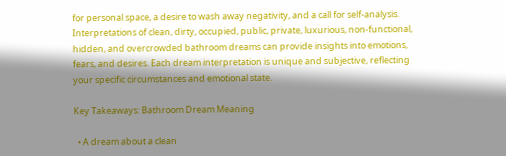for personal space, a desire to wash away negativity, and a call for self-analysis. Interpretations of clean, dirty, occupied, public, private, luxurious, non-functional, hidden, and overcrowded bathroom dreams can provide insights into emotions, fears, and desires. Each dream interpretation is unique and subjective, reflecting your specific circumstances and emotional state.

Key Takeaways: Bathroom Dream Meaning

  • A dream about a clean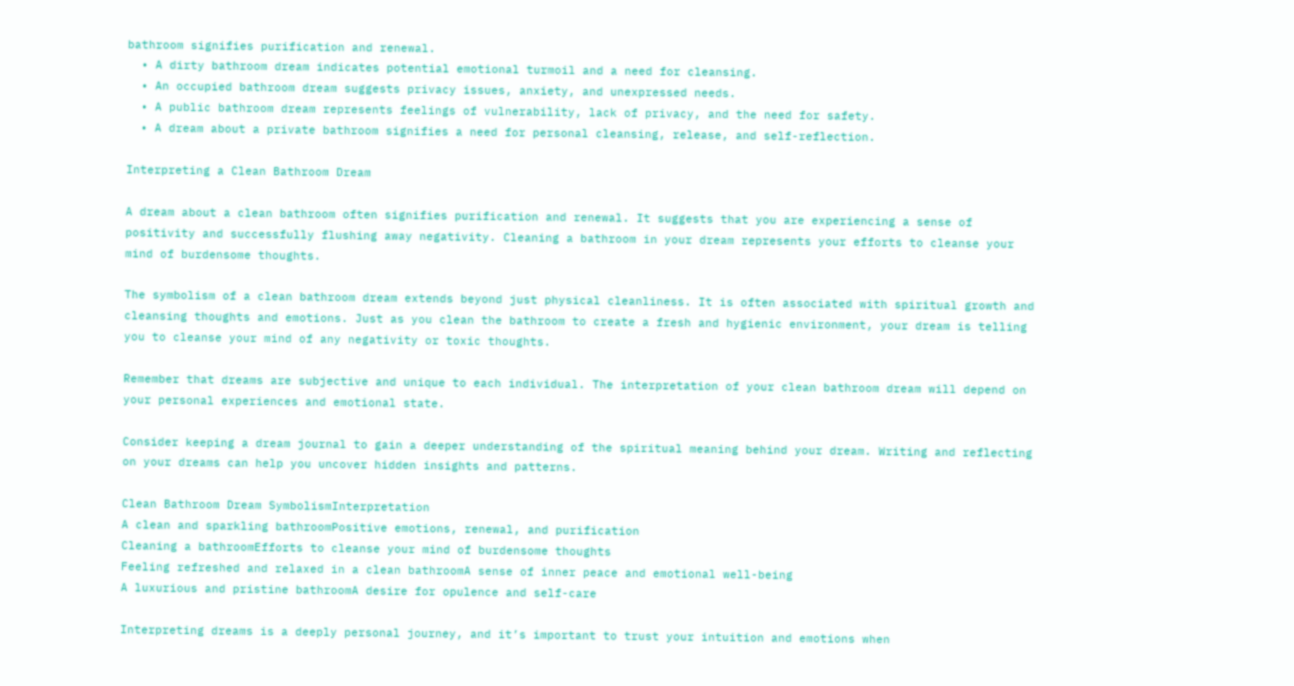bathroom signifies purification and renewal.
  • A dirty bathroom dream indicates potential emotional turmoil and a need for cleansing.
  • An occupied bathroom dream suggests privacy issues, anxiety, and unexpressed needs.
  • A public bathroom dream represents feelings of vulnerability, lack of privacy, and the need for safety.
  • A dream about a private bathroom signifies a need for personal cleansing, release, and self-reflection.

Interpreting a Clean Bathroom Dream

A dream about a clean bathroom often signifies purification and renewal. It suggests that you are experiencing a sense of positivity and successfully flushing away negativity. Cleaning a bathroom in your dream represents your efforts to cleanse your mind of burdensome thoughts.

The symbolism of a clean bathroom dream extends beyond just physical cleanliness. It is often associated with spiritual growth and cleansing thoughts and emotions. Just as you clean the bathroom to create a fresh and hygienic environment, your dream is telling you to cleanse your mind of any negativity or toxic thoughts.

Remember that dreams are subjective and unique to each individual. The interpretation of your clean bathroom dream will depend on your personal experiences and emotional state.

Consider keeping a dream journal to gain a deeper understanding of the spiritual meaning behind your dream. Writing and reflecting on your dreams can help you uncover hidden insights and patterns.

Clean Bathroom Dream SymbolismInterpretation
A clean and sparkling bathroomPositive emotions, renewal, and purification
Cleaning a bathroomEfforts to cleanse your mind of burdensome thoughts
Feeling refreshed and relaxed in a clean bathroomA sense of inner peace and emotional well-being
A luxurious and pristine bathroomA desire for opulence and self-care

Interpreting dreams is a deeply personal journey, and it’s important to trust your intuition and emotions when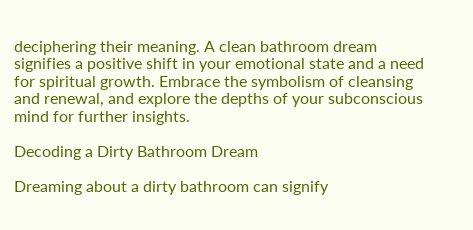deciphering their meaning. A clean bathroom dream signifies a positive shift in your emotional state and a need for spiritual growth. Embrace the symbolism of cleansing and renewal, and explore the depths of your subconscious mind for further insights.

Decoding a Dirty Bathroom Dream

Dreaming about a dirty bathroom can signify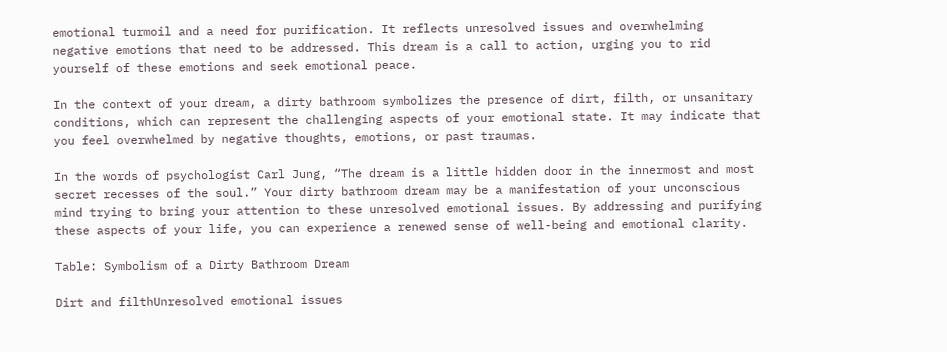emotional turmoil and a need for purification. It reflects unresolved issues and overwhelming negative emotions that need to be addressed. This dream is a call to action, urging you to rid yourself of these emotions and seek emotional peace.

In the context of your dream, a dirty bathroom symbolizes the presence of dirt, filth, or unsanitary conditions, which can represent the challenging aspects of your emotional state. It may indicate that you feel overwhelmed by negative thoughts, emotions, or past traumas.

In the words of psychologist Carl Jung, “The dream is a little hidden door in the innermost and most secret recesses of the soul.” Your dirty bathroom dream may be a manifestation of your unconscious mind trying to bring your attention to these unresolved emotional issues. By addressing and purifying these aspects of your life, you can experience a renewed sense of well-being and emotional clarity.

Table: Symbolism of a Dirty Bathroom Dream

Dirt and filthUnresolved emotional issues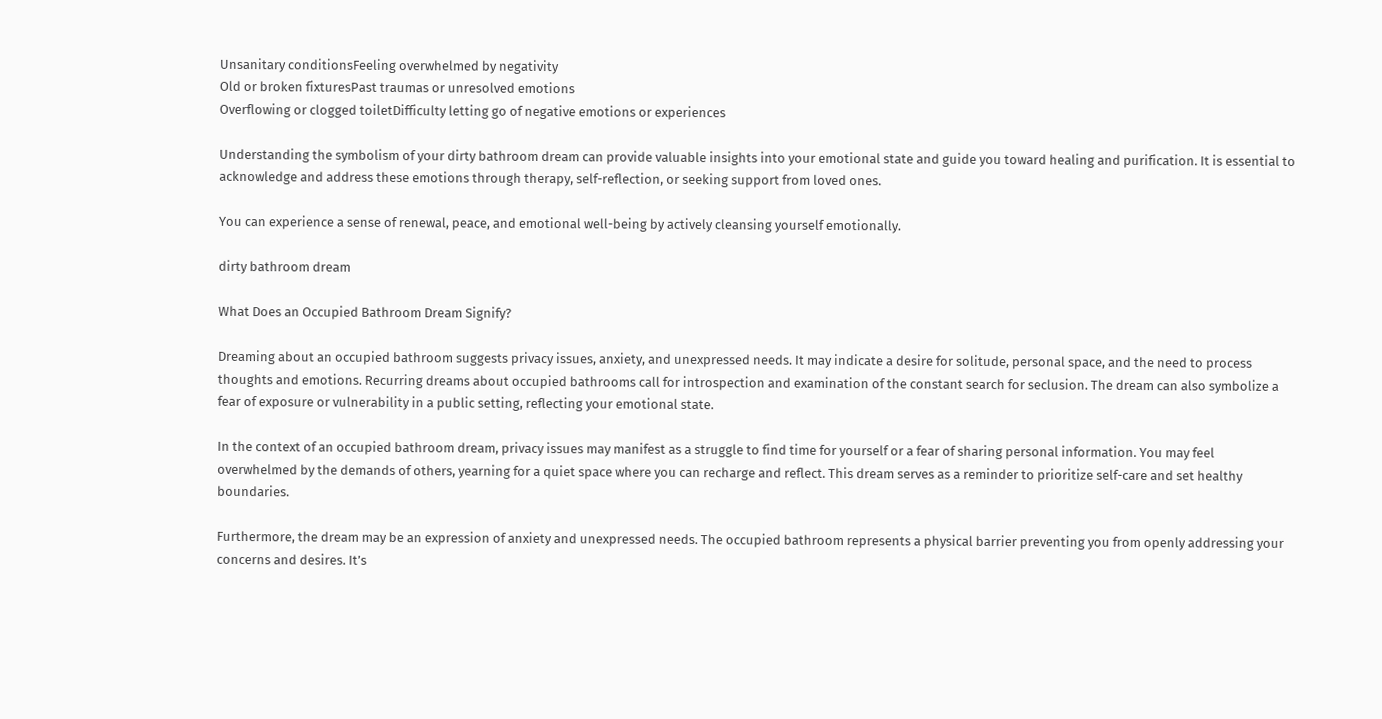Unsanitary conditionsFeeling overwhelmed by negativity
Old or broken fixturesPast traumas or unresolved emotions
Overflowing or clogged toiletDifficulty letting go of negative emotions or experiences

Understanding the symbolism of your dirty bathroom dream can provide valuable insights into your emotional state and guide you toward healing and purification. It is essential to acknowledge and address these emotions through therapy, self-reflection, or seeking support from loved ones.

You can experience a sense of renewal, peace, and emotional well-being by actively cleansing yourself emotionally.

dirty bathroom dream

What Does an Occupied Bathroom Dream Signify?

Dreaming about an occupied bathroom suggests privacy issues, anxiety, and unexpressed needs. It may indicate a desire for solitude, personal space, and the need to process thoughts and emotions. Recurring dreams about occupied bathrooms call for introspection and examination of the constant search for seclusion. The dream can also symbolize a fear of exposure or vulnerability in a public setting, reflecting your emotional state.

In the context of an occupied bathroom dream, privacy issues may manifest as a struggle to find time for yourself or a fear of sharing personal information. You may feel overwhelmed by the demands of others, yearning for a quiet space where you can recharge and reflect. This dream serves as a reminder to prioritize self-care and set healthy boundaries.

Furthermore, the dream may be an expression of anxiety and unexpressed needs. The occupied bathroom represents a physical barrier preventing you from openly addressing your concerns and desires. It’s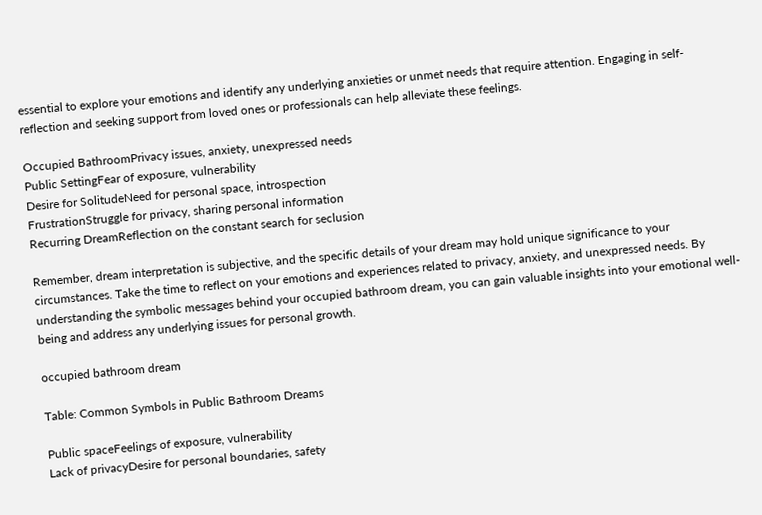essential to explore your emotions and identify any underlying anxieties or unmet needs that require attention. Engaging in self-reflection and seeking support from loved ones or professionals can help alleviate these feelings.

Occupied BathroomPrivacy issues, anxiety, unexpressed needs
Public SettingFear of exposure, vulnerability
Desire for SolitudeNeed for personal space, introspection
FrustrationStruggle for privacy, sharing personal information
Recurring DreamReflection on the constant search for seclusion

Remember, dream interpretation is subjective, and the specific details of your dream may hold unique significance to your circumstances. Take the time to reflect on your emotions and experiences related to privacy, anxiety, and unexpressed needs. By understanding the symbolic messages behind your occupied bathroom dream, you can gain valuable insights into your emotional well-being and address any underlying issues for personal growth.

occupied bathroom dream

Table: Common Symbols in Public Bathroom Dreams

Public spaceFeelings of exposure, vulnerability
Lack of privacyDesire for personal boundaries, safety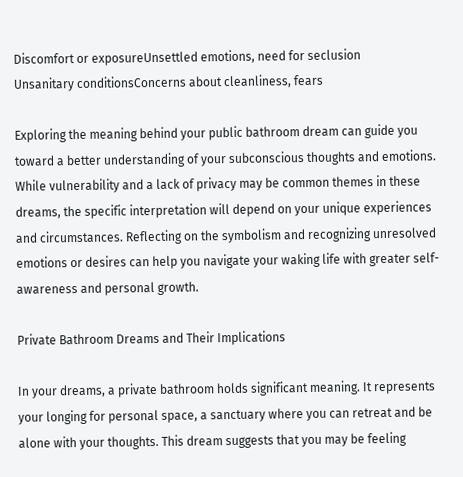Discomfort or exposureUnsettled emotions, need for seclusion
Unsanitary conditionsConcerns about cleanliness, fears

Exploring the meaning behind your public bathroom dream can guide you toward a better understanding of your subconscious thoughts and emotions. While vulnerability and a lack of privacy may be common themes in these dreams, the specific interpretation will depend on your unique experiences and circumstances. Reflecting on the symbolism and recognizing unresolved emotions or desires can help you navigate your waking life with greater self-awareness and personal growth.

Private Bathroom Dreams and Their Implications

In your dreams, a private bathroom holds significant meaning. It represents your longing for personal space, a sanctuary where you can retreat and be alone with your thoughts. This dream suggests that you may be feeling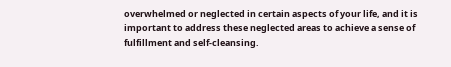overwhelmed or neglected in certain aspects of your life, and it is important to address these neglected areas to achieve a sense of fulfillment and self-cleansing.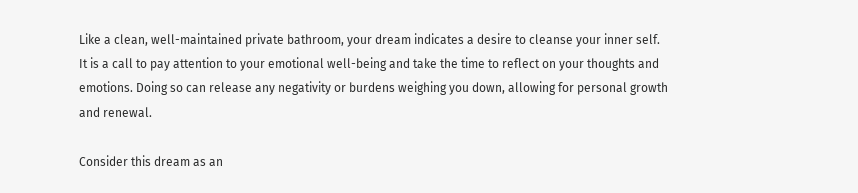Like a clean, well-maintained private bathroom, your dream indicates a desire to cleanse your inner self. It is a call to pay attention to your emotional well-being and take the time to reflect on your thoughts and emotions. Doing so can release any negativity or burdens weighing you down, allowing for personal growth and renewal.

Consider this dream as an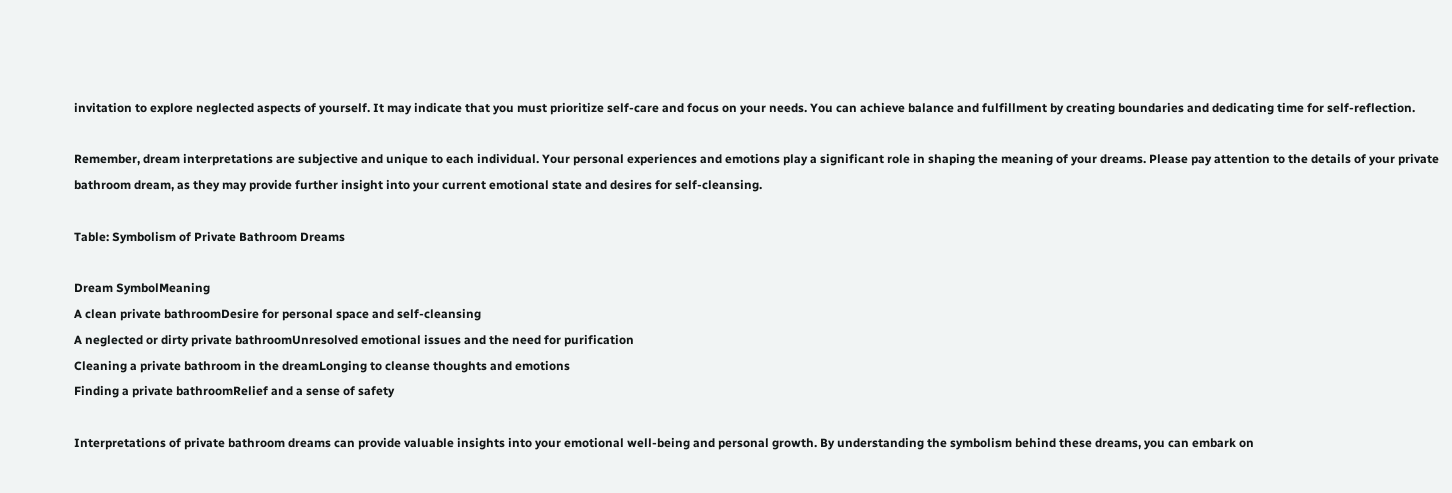invitation to explore neglected aspects of yourself. It may indicate that you must prioritize self-care and focus on your needs. You can achieve balance and fulfillment by creating boundaries and dedicating time for self-reflection.

Remember, dream interpretations are subjective and unique to each individual. Your personal experiences and emotions play a significant role in shaping the meaning of your dreams. Please pay attention to the details of your private bathroom dream, as they may provide further insight into your current emotional state and desires for self-cleansing.

Table: Symbolism of Private Bathroom Dreams

Dream SymbolMeaning
A clean private bathroomDesire for personal space and self-cleansing
A neglected or dirty private bathroomUnresolved emotional issues and the need for purification
Cleaning a private bathroom in the dreamLonging to cleanse thoughts and emotions
Finding a private bathroomRelief and a sense of safety

Interpretations of private bathroom dreams can provide valuable insights into your emotional well-being and personal growth. By understanding the symbolism behind these dreams, you can embark on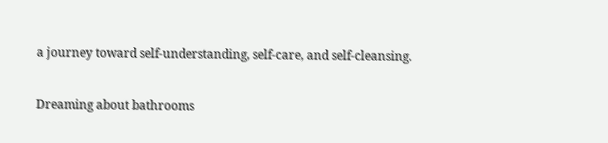a journey toward self-understanding, self-care, and self-cleansing.


Dreaming about bathrooms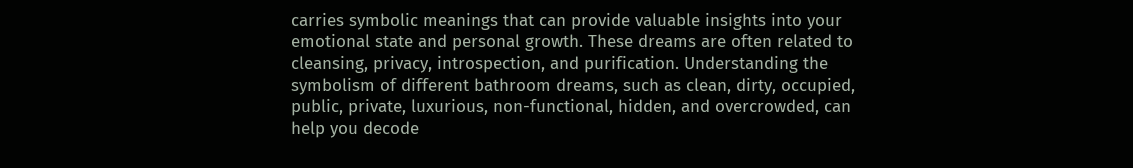carries symbolic meanings that can provide valuable insights into your emotional state and personal growth. These dreams are often related to cleansing, privacy, introspection, and purification. Understanding the symbolism of different bathroom dreams, such as clean, dirty, occupied, public, private, luxurious, non-functional, hidden, and overcrowded, can help you decode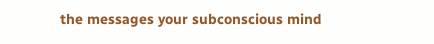the messages your subconscious mind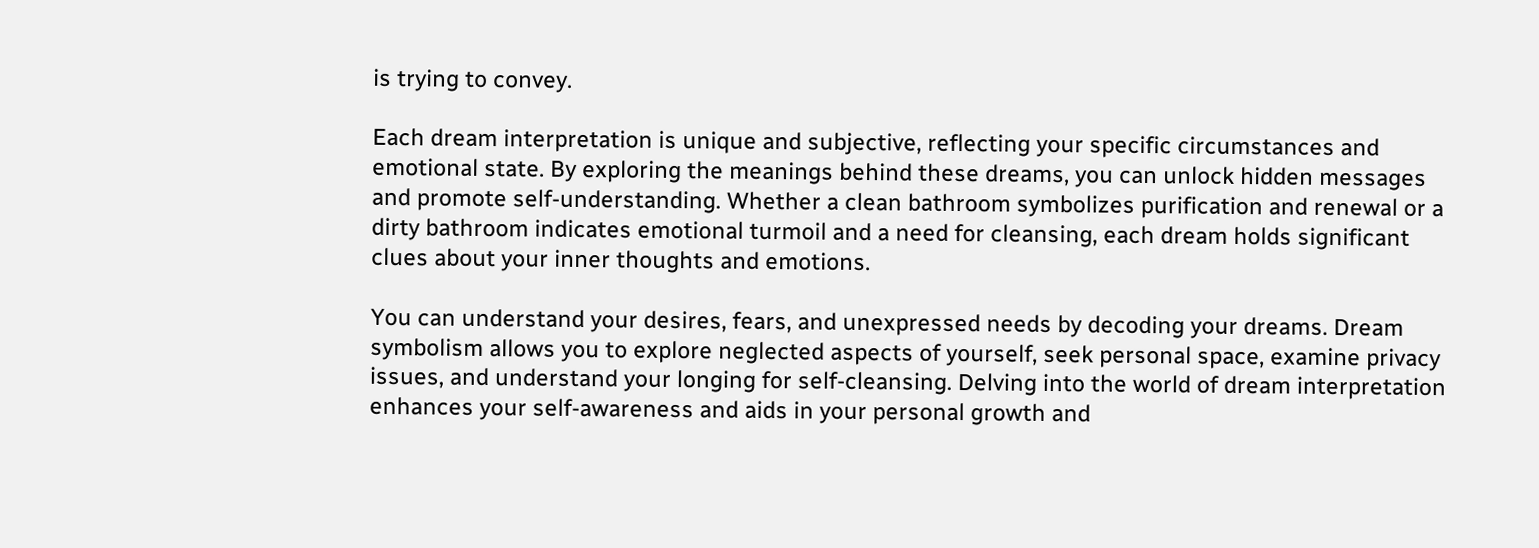is trying to convey.

Each dream interpretation is unique and subjective, reflecting your specific circumstances and emotional state. By exploring the meanings behind these dreams, you can unlock hidden messages and promote self-understanding. Whether a clean bathroom symbolizes purification and renewal or a dirty bathroom indicates emotional turmoil and a need for cleansing, each dream holds significant clues about your inner thoughts and emotions.

You can understand your desires, fears, and unexpressed needs by decoding your dreams. Dream symbolism allows you to explore neglected aspects of yourself, seek personal space, examine privacy issues, and understand your longing for self-cleansing. Delving into the world of dream interpretation enhances your self-awareness and aids in your personal growth and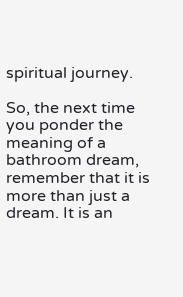spiritual journey.

So, the next time you ponder the meaning of a bathroom dream, remember that it is more than just a dream. It is an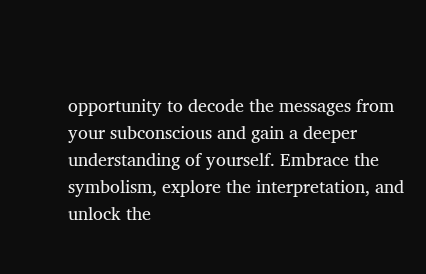opportunity to decode the messages from your subconscious and gain a deeper understanding of yourself. Embrace the symbolism, explore the interpretation, and unlock the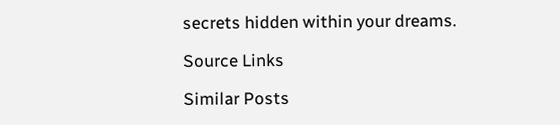secrets hidden within your dreams.

Source Links

Similar Posts